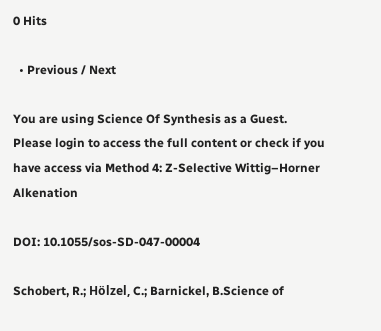0 Hits

  • Previous / Next

You are using Science Of Synthesis as a Guest.
Please login to access the full content or check if you have access via Method 4: Z-Selective Wittig–Horner Alkenation

DOI: 10.1055/sos-SD-047-00004

Schobert, R.; Hölzel, C.; Barnickel, B.Science of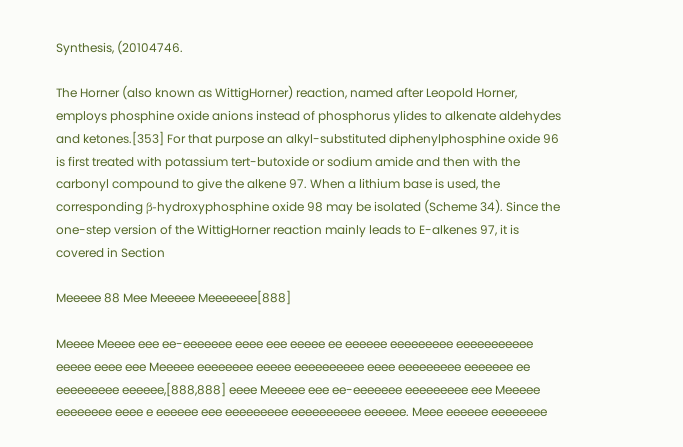Synthesis, (20104746.

The Horner (also known as WittigHorner) reaction, named after Leopold Horner, employs phosphine oxide anions instead of phosphorus ylides to alkenate aldehydes and ketones.[353] For that purpose an alkyl-substituted diphenylphosphine oxide 96 is first treated with potassium tert-butoxide or sodium amide and then with the carbonyl compound to give the alkene 97. When a lithium base is used, the corresponding β-hydroxyphosphine oxide 98 may be isolated (Scheme 34). Since the one-step version of the WittigHorner reaction mainly leads to E-alkenes 97, it is covered in Section

Meeeee 88 Mee Meeeee Meeeeeee[888]

Meeee Meeee eee ee-eeeeeee eeee eee eeeee ee eeeeee eeeeeeeee eeeeeeeeeee eeeee eeee eee Meeeee eeeeeeee eeeee eeeeeeeeee eeee eeeeeeeee eeeeeee ee eeeeeeeee eeeeee,[888,888] eeee Meeeee eee ee-eeeeeee eeeeeeeee eee Meeeee eeeeeeee eeee e eeeeee eee eeeeeeeee eeeeeeeeee eeeeee. Meee eeeeee eeeeeeee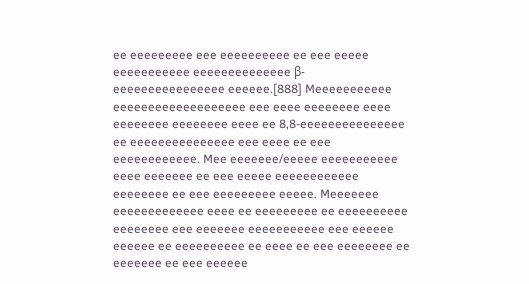ee eeeeeeeee eee eeeeeeeeee ee eee eeeee eeeeeeeeeee eeeeeeeeeeeeee β-eeeeeeeeeeeeeeee eeeeee.[888] Meeeeeeeeeee eeeeeeeeeeeeeeeeeee eee eeee eeeeeeee eeee eeeeeeee eeeeeeee eeee ee 8,8-eeeeeeeeeeeeeee ee eeeeeeeeeeeeeee eee eeee ee eee eeeeeeeeeeee. Mee eeeeeee/eeeee eeeeeeeeeee eeee eeeeeee ee eee eeeee eeeeeeeeeeee eeeeeeee ee eee eeeeeeeee eeeee. Meeeeeee eeeeeeeeeeeee eeee ee eeeeeeeee ee eeeeeeeeee eeeeeeee eee eeeeeee eeeeeeeeeee eee eeeeee eeeeee ee eeeeeeeeee ee eeee ee eee eeeeeeee ee eeeeeee ee eee eeeeee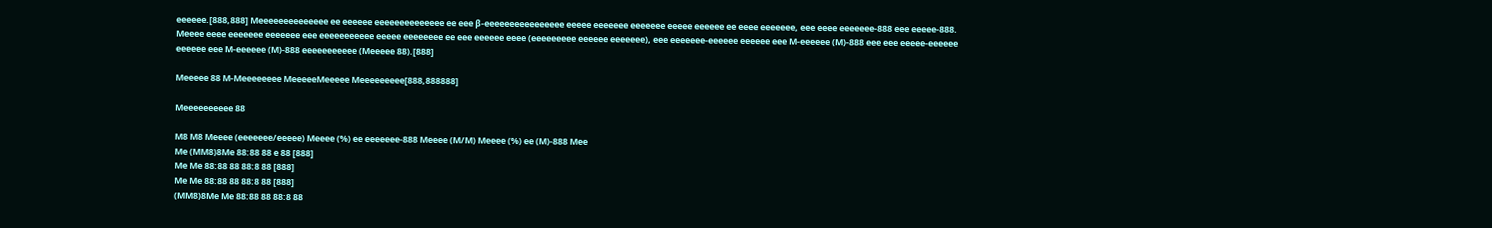eeeeee.[888,888] Meeeeeeeeeeeeee ee eeeeee eeeeeeeeeeeeee ee eee β-eeeeeeeeeeeeeeee eeeee eeeeeee eeeeeee eeeee eeeeee ee eeee eeeeeee, eee eeee eeeeeee-888 eee eeeee-888. Meeee eeee eeeeeee eeeeeee eee eeeeeeeeeee eeeee eeeeeeee ee eee eeeeee eeee (eeeeeeeee eeeeee eeeeeee), eee eeeeeee-eeeeee eeeeee eee M-eeeeee (M)-888 eee eee eeeee-eeeeee eeeeee eee M-eeeeee (M)-888 eeeeeeeeeee (Meeeee 88).[888]

Meeeee 88 M-Meeeeeeee MeeeeeMeeeee Meeeeeeeee[888,888888]

Meeeeeeeeee 88

M8 M8 Meeee (eeeeeee/eeeee) Meeee (%) ee eeeeeee-888 Meeee (M/M) Meeee (%) ee (M)-888 Mee
Me (MM8)8Me 88:88 88 e 88 [888]
Me Me 88:88 88 88:8 88 [888]
Me Me 88:88 88 88:8 88 [888]
(MM8)8Me Me 88:88 88 88:8 88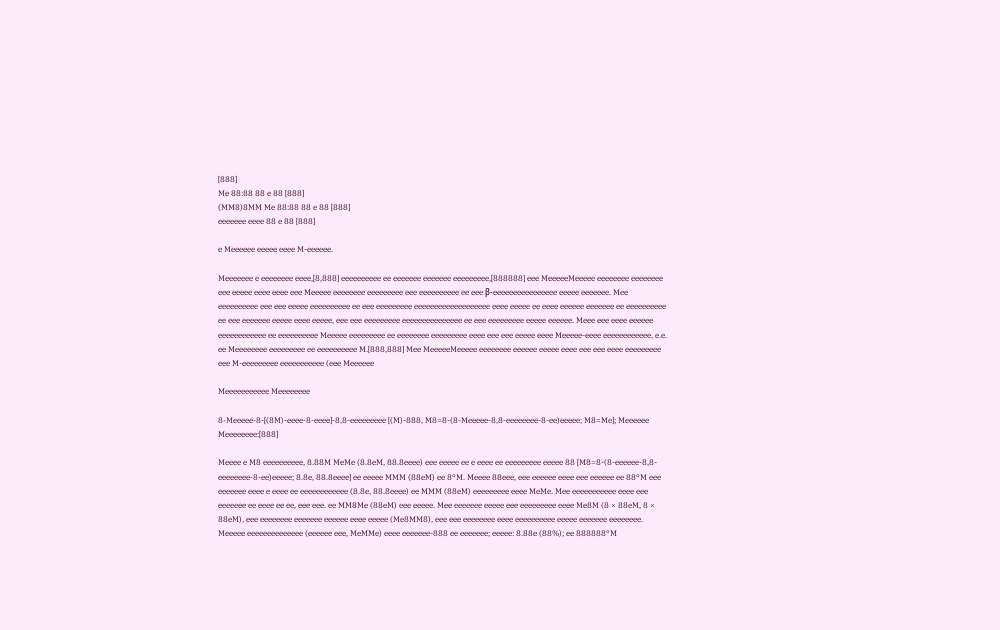[888]
Me 88:88 88 e 88 [888]
(MM8)8MM Me 88:88 88 e 88 [888]
eeeeeee eeee 88 e 88 [888]

e Meeeeee eeeee eeee M-eeeeee.

Meeeeeee e eeeeeeee eeee,[8,888] eeeeeeeeee ee eeeeeee eeeeeee eeeeeeeee,[888888] eee MeeeeeMeeeee eeeeeeee eeeeeeee eee eeeee eeee eeee eee Meeeee eeeeeeee eeeeeeeee eee eeeeeeeeee ee eee β-eeeeeeeeeeeeeeee eeeee eeeeeee. Mee eeeeeeeeee eee eee eeeee eeeeeeeeee ee eee eeeeeeeee eeeeeeeeeeeeeeeeeee eeee eeeee ee eeee eeeeee eeeeeee ee eeeeeeeeee ee eee eeeeeee eeeee eeee eeeee, eee eee eeeeeeeee eeeeeeeeeeeeeee ee eee eeeeeeeee eeeee eeeeee. Meee eee eeee eeeeee eeeeeeeeeeee ee eeeeeeeeee Meeeee eeeeeeeee ee eeeeeeee eeeeeeeee eeee eee eee eeeee eeee Meeeee-eeee eeeeeeeeeeee, e.e. ee Meeeeeeee eeeeeeeee ee eeeeeeeeee M.[888,888] Mee MeeeeeMeeeee eeeeeeee eeeeee eeeee eeee eee eee eeee eeeeeeeee eee M-eeeeeeeee eeeeeeeeeee (eee Meeeeee

Meeeeeeeeeee Meeeeeeee

8-Meeeee-8-[(8M)-eeee-8-eeee]-8,8-eeeeeeeee [(M)-888, M8=8-(8-Meeeee-8,8-eeeeeeee-8-ee)eeeee; M8=Me]; Meeeeee Meeeeeeee:[888]

Meeee e M8 eeeeeeeeee, 8.88M MeMe (8.8eM, 88.8eeee) eee eeeee ee e eeee ee eeeeeeeee eeeee 88 [M8=8-(8-eeeeee-8,8-eeeeeeee-8-ee)eeeee; 8.8e, 88.8eeee] ee eeeee MMM (88eM) ee 8°M. Meeee 88eee, eee eeeeee eeee eee eeeeee ee 88°M eee eeeeeee eeee e eeee ee eeeeeeeeeeee (8.8e, 88.8eeee) ee MMM (88eM) eeeeeeeee eeee MeMe. Mee eeeeeeeeeee eeee eee eeeeeee ee eeee ee ee, eee eee. ee MM8Me (88eM) eee eeeee. Mee eeeeeee eeeee eee eeeeeeeee eeee Me8M (8 × 88eM, 8 × 88eM), eee eeeeeeee eeeeeee eeeeee eeee eeeee (Me8MM8), eee eee eeeeeeee eeee eeeeeeeeee eeeee eeeeeee eeeeeeee. Meeeee eeeeeeeeeeeeee (eeeeee eee, MeMMe) eeee eeeeeee-888 ee eeeeeee; eeeee: 8.88e (88%); ee 888888°M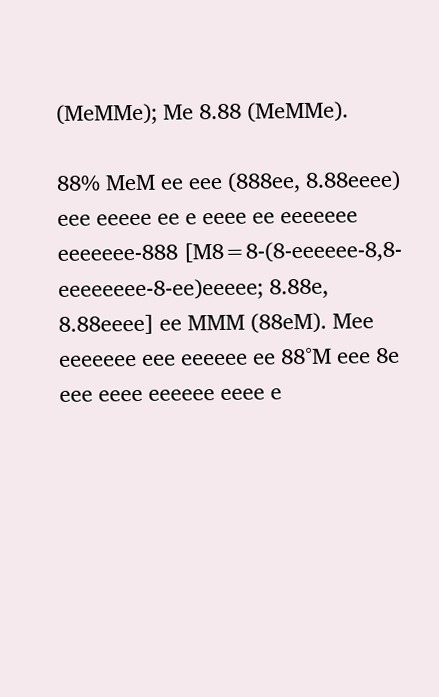(MeMMe); Me 8.88 (MeMMe).

88% MeM ee eee (888ee, 8.88eeee) eee eeeee ee e eeee ee eeeeeee eeeeeee-888 [M8=8-(8-eeeeee-8,8-eeeeeeee-8-ee)eeeee; 8.88e, 8.88eeee] ee MMM (88eM). Mee eeeeeee eee eeeeee ee 88°M eee 8e eee eeee eeeeee eeee e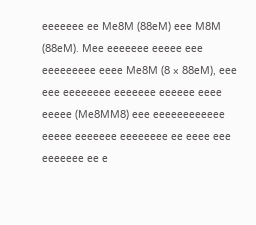eeeeeee ee Me8M (88eM) eee M8M (88eM). Mee eeeeeee eeeee eee eeeeeeeee eeee Me8M (8 × 88eM), eee eee eeeeeeee eeeeeee eeeeee eeee eeeee (Me8MM8) eee eeeeeeeeeeee eeeee eeeeeee eeeeeeee ee eeee eee eeeeeee ee e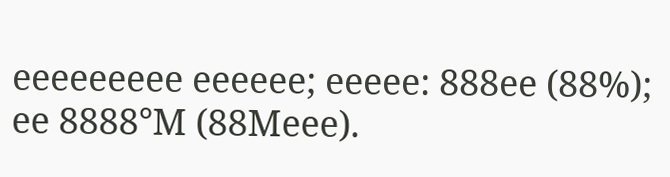eeeeeeeee eeeeee; eeeee: 888ee (88%); ee 8888°M (88Meee).